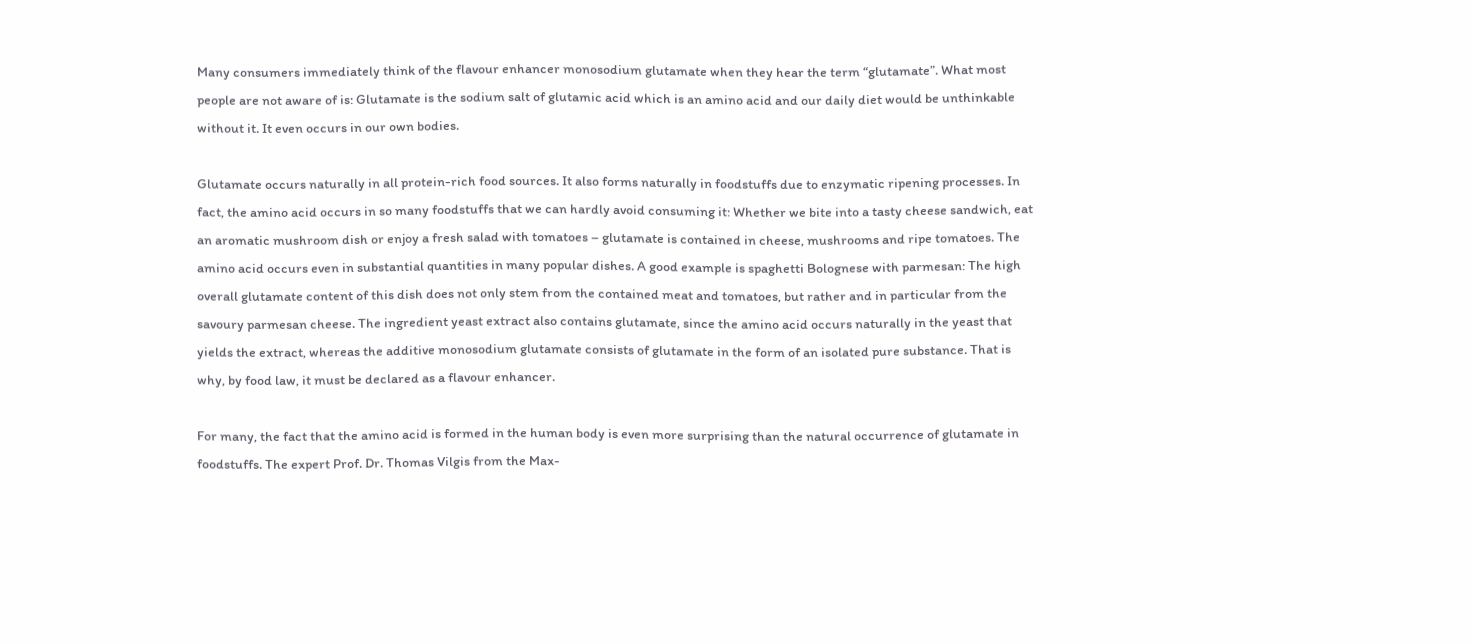Many consumers immediately think of the flavour enhancer monosodium glutamate when they hear the term “glutamate”. What most people are not aware of is: Glutamate is the sodium salt of glutamic acid which is an amino acid and our daily diet would be unthinkable without it. It even occurs in our own bodies.

Glutamate occurs naturally in all protein-rich food sources. It also forms naturally in foodstuffs due to enzymatic ripening processes. In fact, the amino acid occurs in so many foodstuffs that we can hardly avoid consuming it: Whether we bite into a tasty cheese sandwich, eat an aromatic mushroom dish or enjoy a fresh salad with tomatoes – glutamate is contained in cheese, mushrooms and ripe tomatoes. The amino acid occurs even in substantial quantities in many popular dishes. A good example is spaghetti Bolognese with parmesan: The high overall glutamate content of this dish does not only stem from the contained meat and tomatoes, but rather and in particular from the savoury parmesan cheese. The ingredient yeast extract also contains glutamate, since the amino acid occurs naturally in the yeast that yields the extract, whereas the additive monosodium glutamate consists of glutamate in the form of an isolated pure substance. That is why, by food law, it must be declared as a flavour enhancer.

For many, the fact that the amino acid is formed in the human body is even more surprising than the natural occurrence of glutamate in foodstuffs. The expert Prof. Dr. Thomas Vilgis from the Max-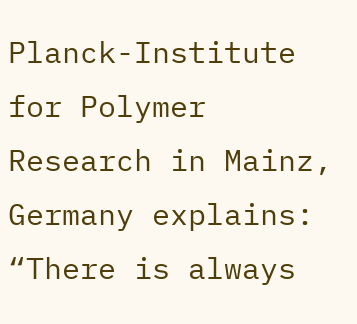Planck-Institute for Polymer Research in Mainz, Germany explains: “There is always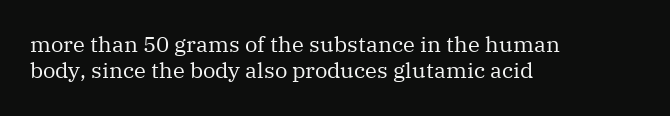more than 50 grams of the substance in the human body, since the body also produces glutamic acid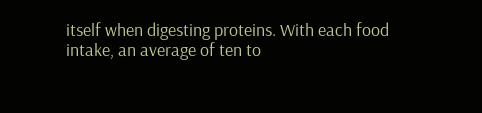itself when digesting proteins. With each food intake, an average of ten to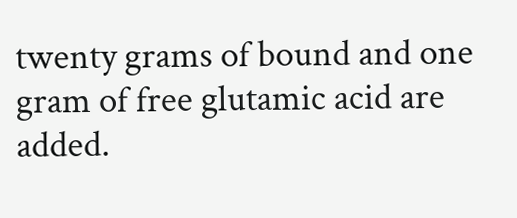twenty grams of bound and one gram of free glutamic acid are added.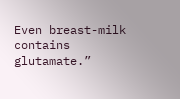Even breast-milk contains glutamate.”